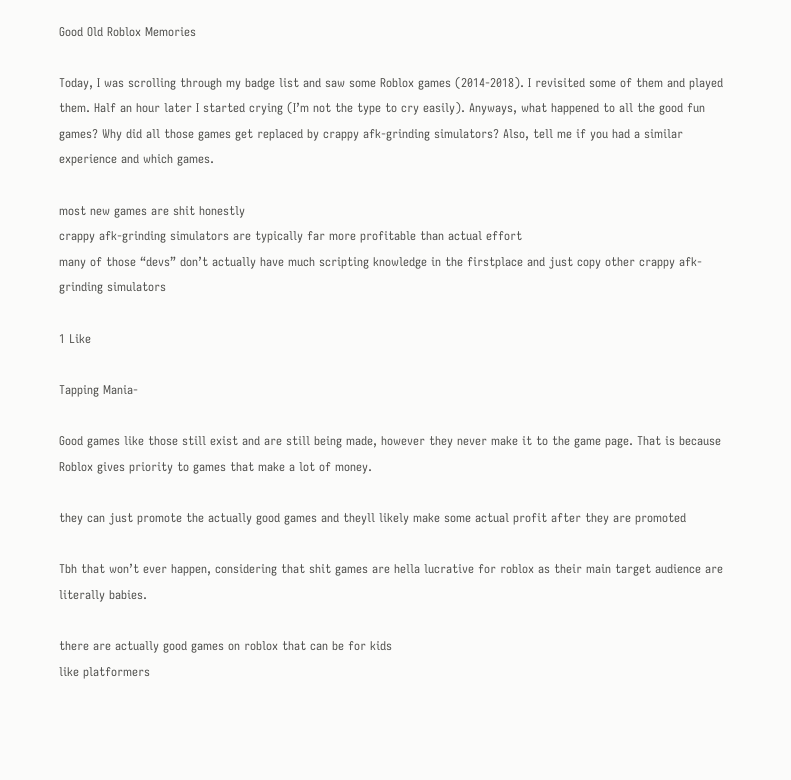Good Old Roblox Memories

Today, I was scrolling through my badge list and saw some Roblox games (2014-2018). I revisited some of them and played them. Half an hour later I started crying (I’m not the type to cry easily). Anyways, what happened to all the good fun games? Why did all those games get replaced by crappy afk-grinding simulators? Also, tell me if you had a similar experience and which games.

most new games are shit honestly
crappy afk-grinding simulators are typically far more profitable than actual effort
many of those “devs” don’t actually have much scripting knowledge in the firstplace and just copy other crappy afk-grinding simulators

1 Like

Tapping Mania-

Good games like those still exist and are still being made, however they never make it to the game page. That is because Roblox gives priority to games that make a lot of money.

they can just promote the actually good games and theyll likely make some actual profit after they are promoted

Tbh that won’t ever happen, considering that shit games are hella lucrative for roblox as their main target audience are literally babies.

there are actually good games on roblox that can be for kids
like platformers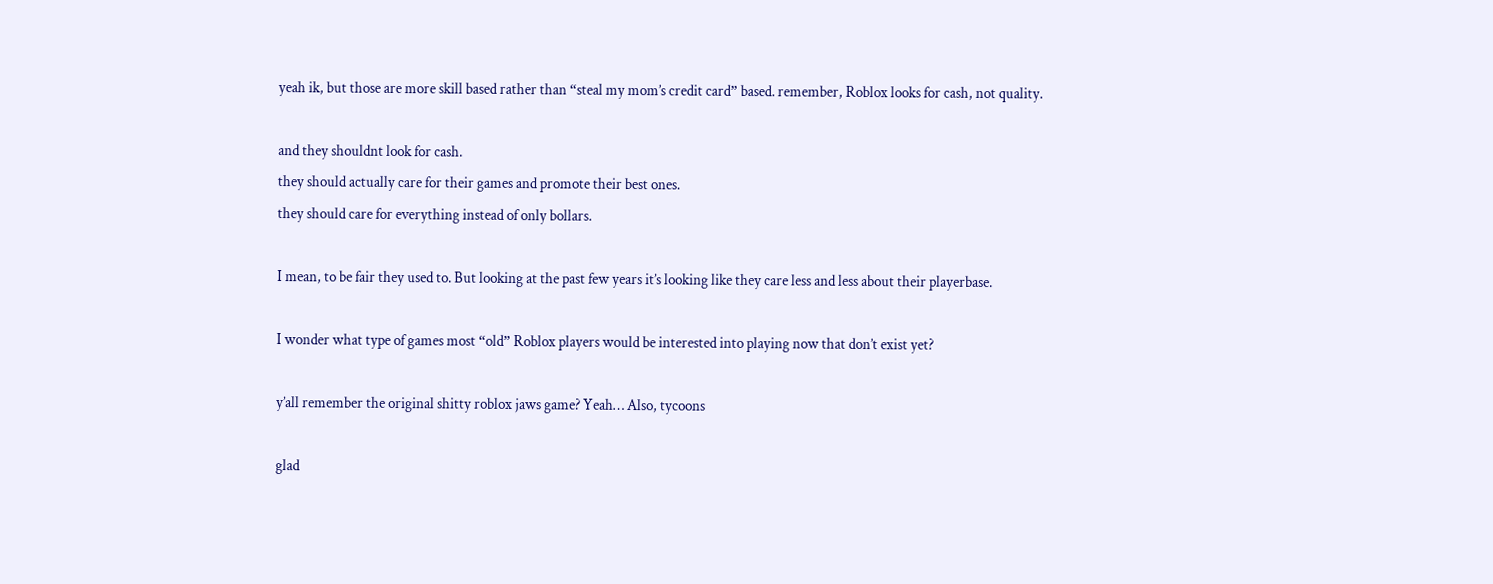yeah ik, but those are more skill based rather than “steal my mom’s credit card” based. remember, Roblox looks for cash, not quality.

and they shouldnt look for cash.
they should actually care for their games and promote their best ones.
they should care for everything instead of only bollars.

I mean, to be fair they used to. But looking at the past few years it’s looking like they care less and less about their playerbase.

I wonder what type of games most “old” Roblox players would be interested into playing now that don’t exist yet?

y’all remember the original shitty roblox jaws game? Yeah… Also, tycoons

glad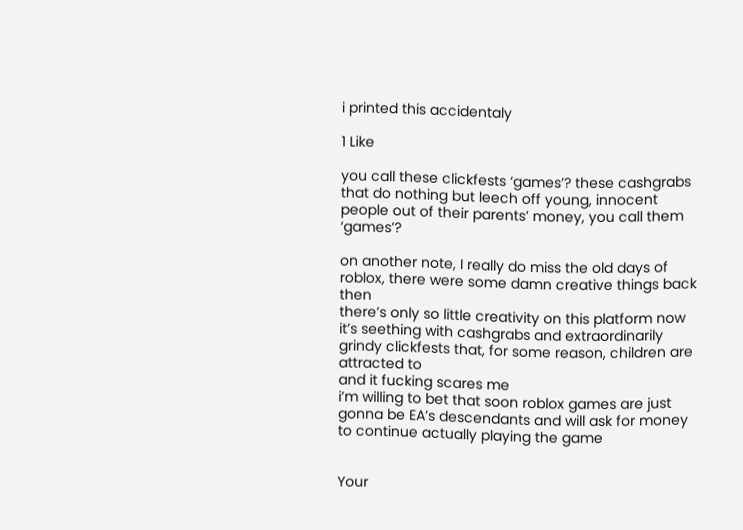i printed this accidentaly

1 Like

you call these clickfests ‘games’? these cashgrabs that do nothing but leech off young, innocent people out of their parents’ money, you call them ‘games’?

on another note, I really do miss the old days of roblox, there were some damn creative things back then
there’s only so little creativity on this platform now
it’s seething with cashgrabs and extraordinarily grindy clickfests that, for some reason, children are attracted to
and it fucking scares me
i’m willing to bet that soon roblox games are just gonna be EA’s descendants and will ask for money to continue actually playing the game


Your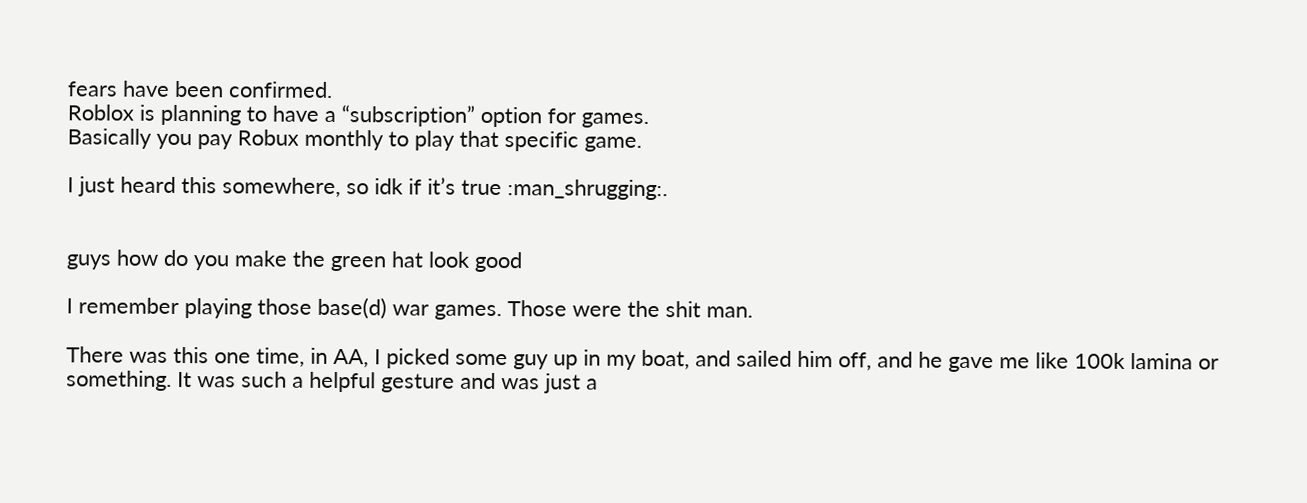fears have been confirmed.
Roblox is planning to have a “subscription” option for games.
Basically you pay Robux monthly to play that specific game.

I just heard this somewhere, so idk if it’s true :man_shrugging:.


guys how do you make the green hat look good

I remember playing those base(d) war games. Those were the shit man.

There was this one time, in AA, I picked some guy up in my boat, and sailed him off, and he gave me like 100k lamina or something. It was such a helpful gesture and was just a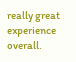really great experience overall.